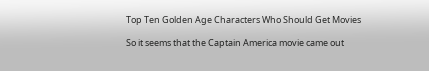Top Ten Golden Age Characters Who Should Get Movies

So it seems that the Captain America movie came out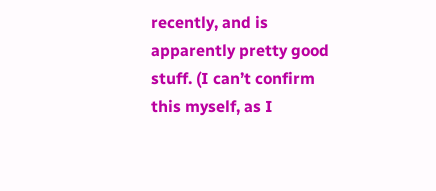recently, and is apparently pretty good stuff. (I can’t confirm this myself, as I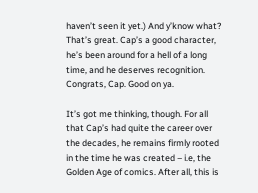haven’t seen it yet.) And y’know what? That’s great. Cap’s a good character, he’s been around for a hell of a long time, and he deserves recognition. Congrats, Cap. Good on ya.

It’s got me thinking, though. For all that Cap’s had quite the career over the decades, he remains firmly rooted in the time he was created – i.e, the Golden Age of comics. After all, this is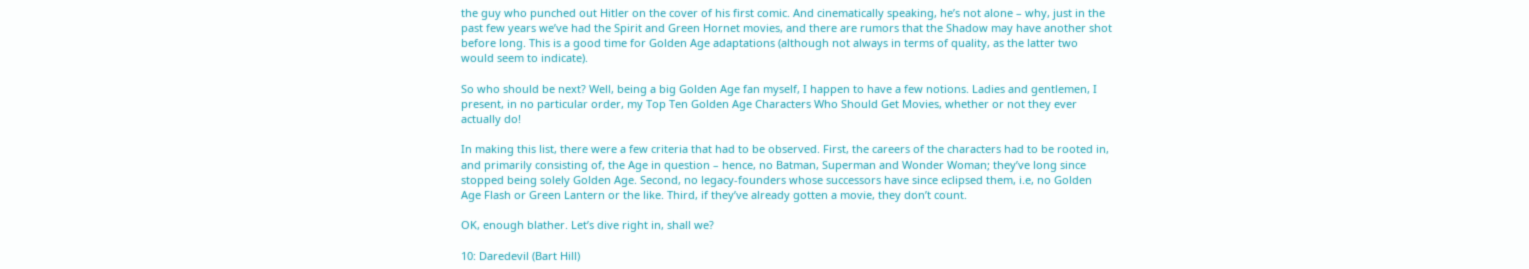the guy who punched out Hitler on the cover of his first comic. And cinematically speaking, he’s not alone – why, just in the past few years we’ve had the Spirit and Green Hornet movies, and there are rumors that the Shadow may have another shot before long. This is a good time for Golden Age adaptations (although not always in terms of quality, as the latter two would seem to indicate).

So who should be next? Well, being a big Golden Age fan myself, I happen to have a few notions. Ladies and gentlemen, I present, in no particular order, my Top Ten Golden Age Characters Who Should Get Movies, whether or not they ever actually do!

In making this list, there were a few criteria that had to be observed. First, the careers of the characters had to be rooted in, and primarily consisting of, the Age in question – hence, no Batman, Superman and Wonder Woman; they’ve long since stopped being solely Golden Age. Second, no legacy-founders whose successors have since eclipsed them, i.e, no Golden Age Flash or Green Lantern or the like. Third, if they’ve already gotten a movie, they don’t count.

OK, enough blather. Let’s dive right in, shall we?

10: Daredevil (Bart Hill)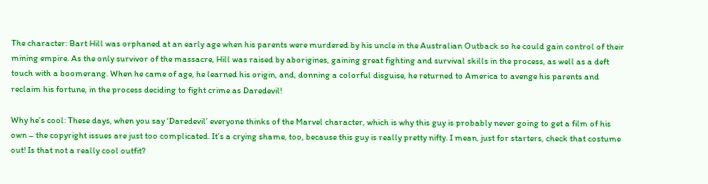The character: Bart Hill was orphaned at an early age when his parents were murdered by his uncle in the Australian Outback so he could gain control of their mining empire. As the only survivor of the massacre, Hill was raised by aborigines, gaining great fighting and survival skills in the process, as well as a deft touch with a boomerang. When he came of age, he learned his origin, and, donning a colorful disguise, he returned to America to avenge his parents and reclaim his fortune, in the process deciding to fight crime as Daredevil!

Why he’s cool: These days, when you say ‘Daredevil’ everyone thinks of the Marvel character, which is why this guy is probably never going to get a film of his own – the copyright issues are just too complicated. It’s a crying shame, too, because this guy is really pretty nifty. I mean, just for starters, check that costume out! Is that not a really cool outfit?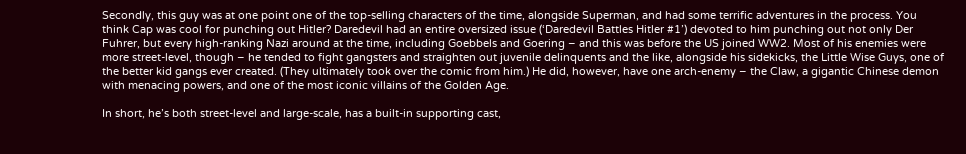Secondly, this guy was at one point one of the top-selling characters of the time, alongside Superman, and had some terrific adventures in the process. You think Cap was cool for punching out Hitler? Daredevil had an entire oversized issue (‘Daredevil Battles Hitler #1’) devoted to him punching out not only Der Fuhrer, but every high-ranking Nazi around at the time, including Goebbels and Goering – and this was before the US joined WW2. Most of his enemies were more street-level, though – he tended to fight gangsters and straighten out juvenile delinquents and the like, alongside his sidekicks, the Little Wise Guys, one of the better kid gangs ever created. (They ultimately took over the comic from him.) He did, however, have one arch-enemy – the Claw, a gigantic Chinese demon with menacing powers, and one of the most iconic villains of the Golden Age.

In short, he’s both street-level and large-scale, has a built-in supporting cast,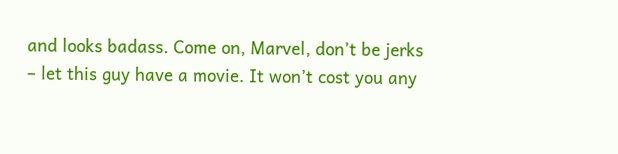and looks badass. Come on, Marvel, don’t be jerks – let this guy have a movie. It won’t cost you any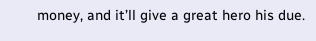money, and it’ll give a great hero his due.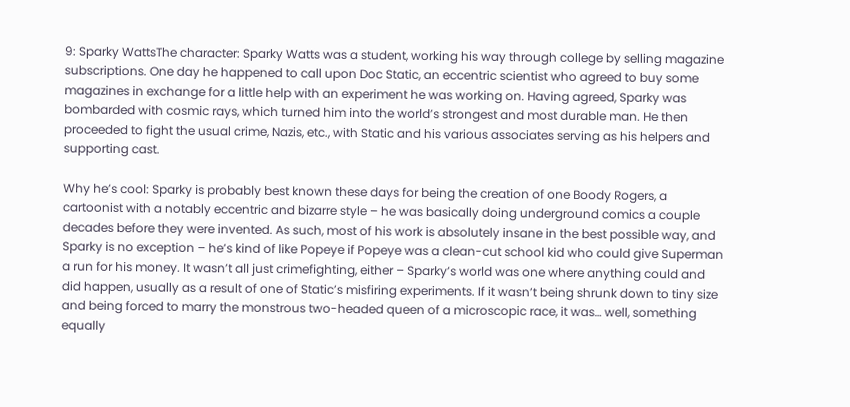9: Sparky WattsThe character: Sparky Watts was a student, working his way through college by selling magazine subscriptions. One day he happened to call upon Doc Static, an eccentric scientist who agreed to buy some magazines in exchange for a little help with an experiment he was working on. Having agreed, Sparky was bombarded with cosmic rays, which turned him into the world’s strongest and most durable man. He then proceeded to fight the usual crime, Nazis, etc., with Static and his various associates serving as his helpers and supporting cast.

Why he’s cool: Sparky is probably best known these days for being the creation of one Boody Rogers, a cartoonist with a notably eccentric and bizarre style – he was basically doing underground comics a couple decades before they were invented. As such, most of his work is absolutely insane in the best possible way, and Sparky is no exception – he’s kind of like Popeye if Popeye was a clean-cut school kid who could give Superman a run for his money. It wasn’t all just crimefighting, either – Sparky’s world was one where anything could and did happen, usually as a result of one of Static’s misfiring experiments. If it wasn’t being shrunk down to tiny size and being forced to marry the monstrous two-headed queen of a microscopic race, it was… well, something equally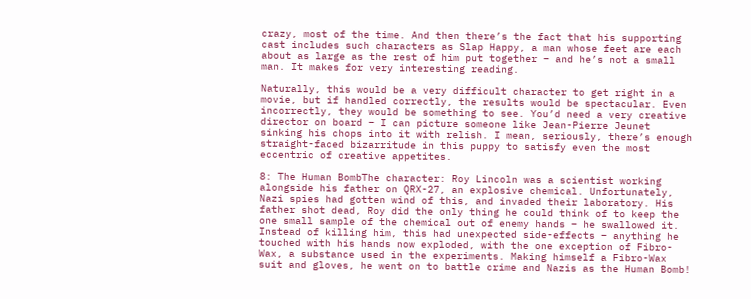crazy, most of the time. And then there’s the fact that his supporting cast includes such characters as Slap Happy, a man whose feet are each about as large as the rest of him put together – and he’s not a small man. It makes for very interesting reading.

Naturally, this would be a very difficult character to get right in a movie, but if handled correctly, the results would be spectacular. Even incorrectly, they would be something to see. You’d need a very creative director on board – I can picture someone like Jean-Pierre Jeunet sinking his chops into it with relish. I mean, seriously, there’s enough straight-faced bizarritude in this puppy to satisfy even the most eccentric of creative appetites.

8: The Human BombThe character: Roy Lincoln was a scientist working alongside his father on QRX-27, an explosive chemical. Unfortunately, Nazi spies had gotten wind of this, and invaded their laboratory. His father shot dead, Roy did the only thing he could think of to keep the one small sample of the chemical out of enemy hands – he swallowed it. Instead of killing him, this had unexpected side-effects – anything he touched with his hands now exploded, with the one exception of Fibro-Wax, a substance used in the experiments. Making himself a Fibro-Wax suit and gloves, he went on to battle crime and Nazis as the Human Bomb!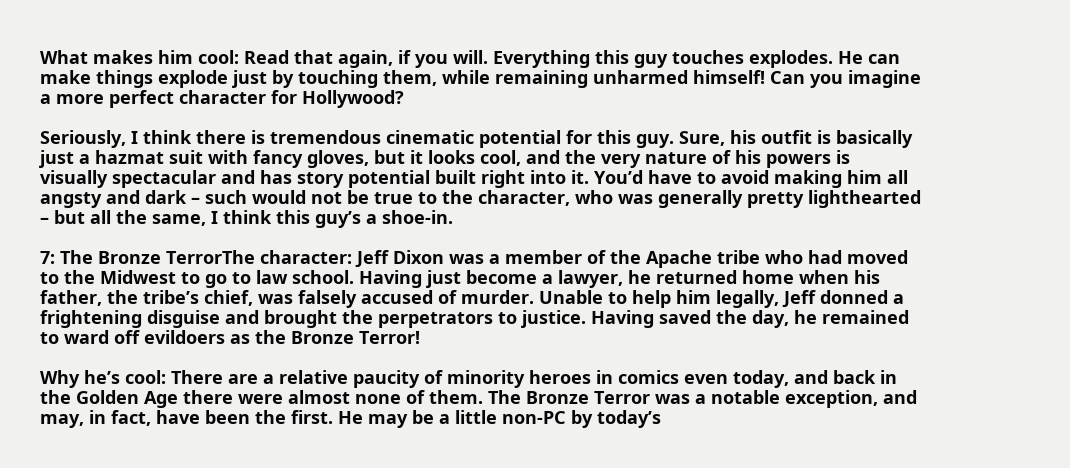What makes him cool: Read that again, if you will. Everything this guy touches explodes. He can make things explode just by touching them, while remaining unharmed himself! Can you imagine a more perfect character for Hollywood?

Seriously, I think there is tremendous cinematic potential for this guy. Sure, his outfit is basically just a hazmat suit with fancy gloves, but it looks cool, and the very nature of his powers is visually spectacular and has story potential built right into it. You’d have to avoid making him all angsty and dark – such would not be true to the character, who was generally pretty lighthearted – but all the same, I think this guy’s a shoe-in.

7: The Bronze TerrorThe character: Jeff Dixon was a member of the Apache tribe who had moved to the Midwest to go to law school. Having just become a lawyer, he returned home when his father, the tribe’s chief, was falsely accused of murder. Unable to help him legally, Jeff donned a frightening disguise and brought the perpetrators to justice. Having saved the day, he remained to ward off evildoers as the Bronze Terror!

Why he’s cool: There are a relative paucity of minority heroes in comics even today, and back in the Golden Age there were almost none of them. The Bronze Terror was a notable exception, and may, in fact, have been the first. He may be a little non-PC by today’s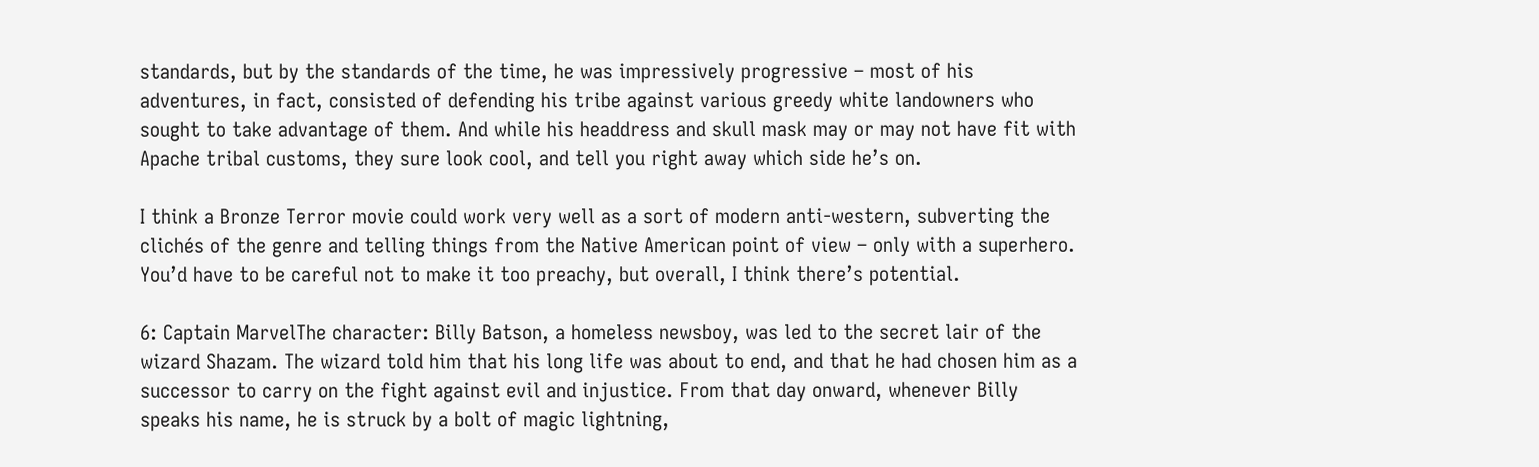standards, but by the standards of the time, he was impressively progressive – most of his adventures, in fact, consisted of defending his tribe against various greedy white landowners who sought to take advantage of them. And while his headdress and skull mask may or may not have fit with Apache tribal customs, they sure look cool, and tell you right away which side he’s on.

I think a Bronze Terror movie could work very well as a sort of modern anti-western, subverting the clichés of the genre and telling things from the Native American point of view – only with a superhero. You’d have to be careful not to make it too preachy, but overall, I think there’s potential.

6: Captain MarvelThe character: Billy Batson, a homeless newsboy, was led to the secret lair of the wizard Shazam. The wizard told him that his long life was about to end, and that he had chosen him as a successor to carry on the fight against evil and injustice. From that day onward, whenever Billy speaks his name, he is struck by a bolt of magic lightning,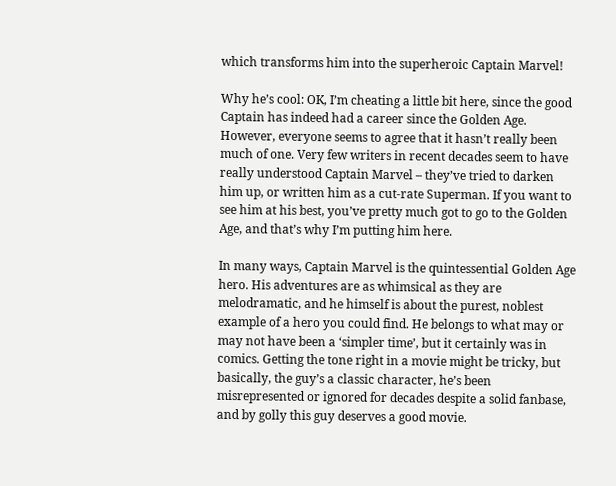which transforms him into the superheroic Captain Marvel!

Why he’s cool: OK, I’m cheating a little bit here, since the good Captain has indeed had a career since the Golden Age. However, everyone seems to agree that it hasn’t really been much of one. Very few writers in recent decades seem to have really understood Captain Marvel – they’ve tried to darken him up, or written him as a cut-rate Superman. If you want to see him at his best, you’ve pretty much got to go to the Golden Age, and that’s why I’m putting him here.

In many ways, Captain Marvel is the quintessential Golden Age hero. His adventures are as whimsical as they are melodramatic, and he himself is about the purest, noblest example of a hero you could find. He belongs to what may or may not have been a ‘simpler time’, but it certainly was in comics. Getting the tone right in a movie might be tricky, but basically, the guy’s a classic character, he’s been misrepresented or ignored for decades despite a solid fanbase, and by golly this guy deserves a good movie.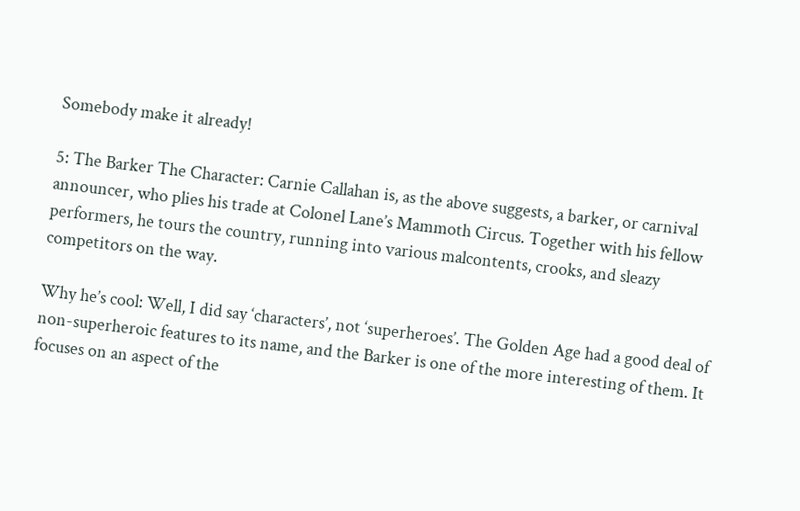Somebody make it already!

5: The Barker The Character: Carnie Callahan is, as the above suggests, a barker, or carnival announcer, who plies his trade at Colonel Lane’s Mammoth Circus. Together with his fellow performers, he tours the country, running into various malcontents, crooks, and sleazy competitors on the way.

Why he’s cool: Well, I did say ‘characters’, not ‘superheroes’. The Golden Age had a good deal of non-superheroic features to its name, and the Barker is one of the more interesting of them. It focuses on an aspect of the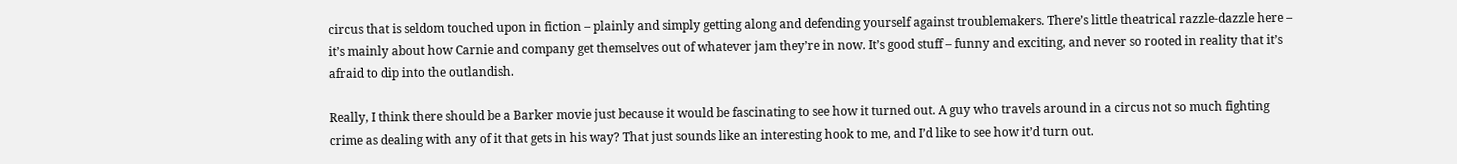circus that is seldom touched upon in fiction – plainly and simply getting along and defending yourself against troublemakers. There’s little theatrical razzle-dazzle here – it’s mainly about how Carnie and company get themselves out of whatever jam they’re in now. It’s good stuff – funny and exciting, and never so rooted in reality that it’s afraid to dip into the outlandish.

Really, I think there should be a Barker movie just because it would be fascinating to see how it turned out. A guy who travels around in a circus not so much fighting crime as dealing with any of it that gets in his way? That just sounds like an interesting hook to me, and I’d like to see how it’d turn out.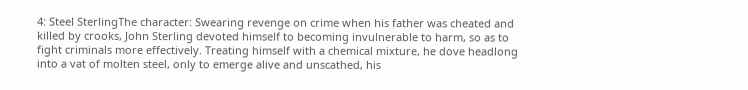4: Steel SterlingThe character: Swearing revenge on crime when his father was cheated and killed by crooks, John Sterling devoted himself to becoming invulnerable to harm, so as to fight criminals more effectively. Treating himself with a chemical mixture, he dove headlong into a vat of molten steel, only to emerge alive and unscathed, his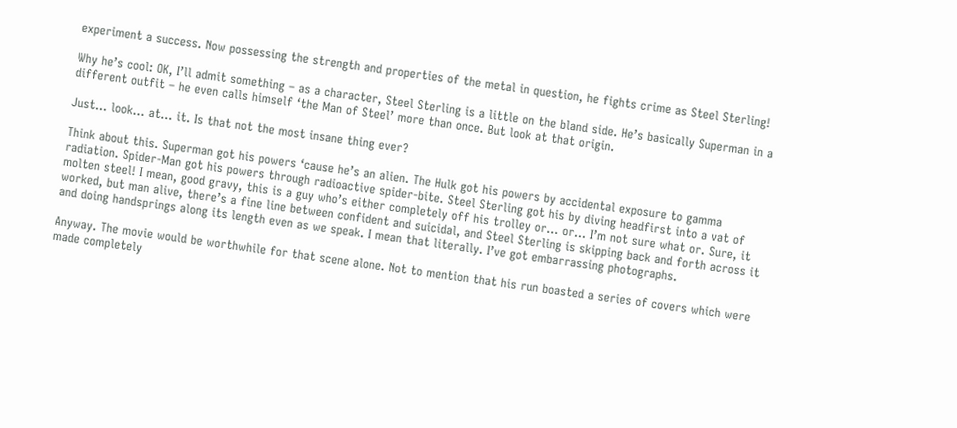experiment a success. Now possessing the strength and properties of the metal in question, he fights crime as Steel Sterling!

Why he’s cool: OK, I’ll admit something – as a character, Steel Sterling is a little on the bland side. He’s basically Superman in a different outfit – he even calls himself ‘the Man of Steel’ more than once. But look at that origin.

Just… look… at… it. Is that not the most insane thing ever?

Think about this. Superman got his powers ‘cause he’s an alien. The Hulk got his powers by accidental exposure to gamma radiation. Spider-Man got his powers through radioactive spider-bite. Steel Sterling got his by diving headfirst into a vat of molten steel! I mean, good gravy, this is a guy who’s either completely off his trolley or… or… I’m not sure what or. Sure, it worked, but man alive, there’s a fine line between confident and suicidal, and Steel Sterling is skipping back and forth across it and doing handsprings along its length even as we speak. I mean that literally. I’ve got embarrassing photographs.

Anyway. The movie would be worthwhile for that scene alone. Not to mention that his run boasted a series of covers which were made completely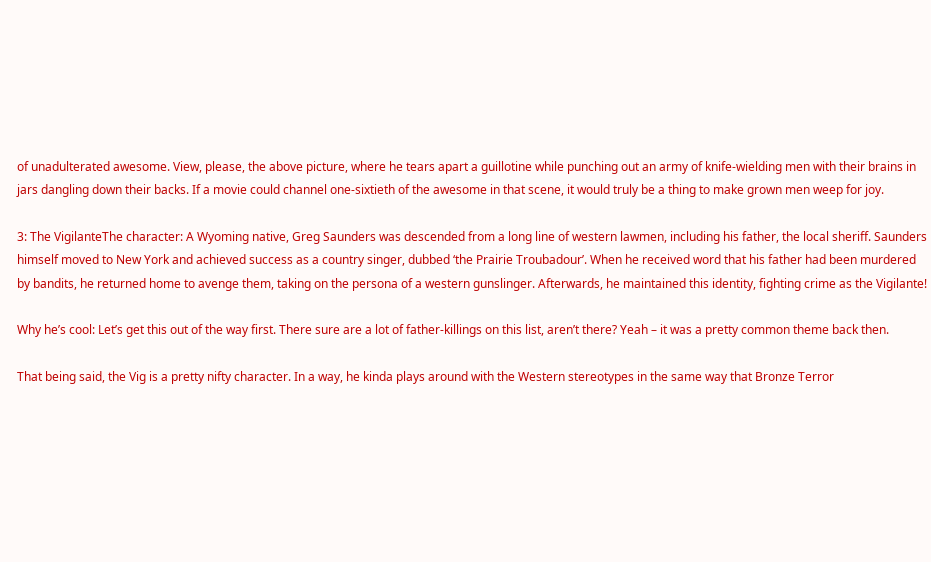of unadulterated awesome. View, please, the above picture, where he tears apart a guillotine while punching out an army of knife-wielding men with their brains in jars dangling down their backs. If a movie could channel one-sixtieth of the awesome in that scene, it would truly be a thing to make grown men weep for joy.

3: The VigilanteThe character: A Wyoming native, Greg Saunders was descended from a long line of western lawmen, including his father, the local sheriff. Saunders himself moved to New York and achieved success as a country singer, dubbed ‘the Prairie Troubadour’. When he received word that his father had been murdered by bandits, he returned home to avenge them, taking on the persona of a western gunslinger. Afterwards, he maintained this identity, fighting crime as the Vigilante!

Why he’s cool: Let’s get this out of the way first. There sure are a lot of father-killings on this list, aren’t there? Yeah – it was a pretty common theme back then.

That being said, the Vig is a pretty nifty character. In a way, he kinda plays around with the Western stereotypes in the same way that Bronze Terror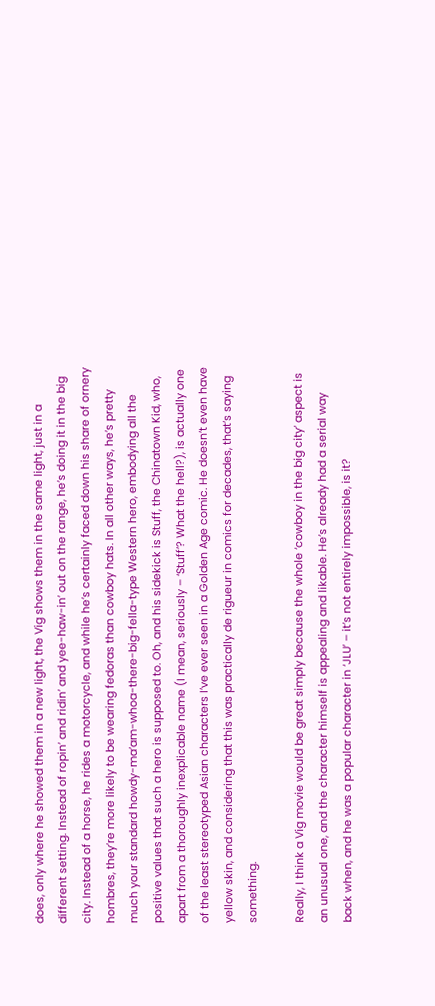does, only where he showed them in a new light, the Vig shows them in the same light, just in a different setting. Instead of ropin’ and ridin’ and yee-haw-in’ out on the range, he’s doing it in the big city. Instead of a horse, he rides a motorcycle, and while he’s certainly faced down his share of ornery hombres, they’re more likely to be wearing fedoras than cowboy hats. In all other ways, he’s pretty much your standard howdy-ma’am-whoa-there-big-fella-type Western hero, embodying all the positive values that such a hero is supposed to. Oh, and his sidekick is Stuff, the Chinatown Kid, who, apart from a thoroughly inexplicable name (I mean, seriously – ‘Stuff’? What the hell?), is actually one of the least stereotyped Asian characters I’ve ever seen in a Golden Age comic. He doesn’t even have yellow skin, and considering that this was practically de rigueur in comics for decades, that’s saying something.

Really, I think a Vig movie would be great simply because the whole ‘cowboy in the big city’ aspect is an unusual one, and the character himself is appealing and likable. He’s already had a serial way back when, and he was a popular character in ‘JLU’ – it’s not entirely impossible, is it?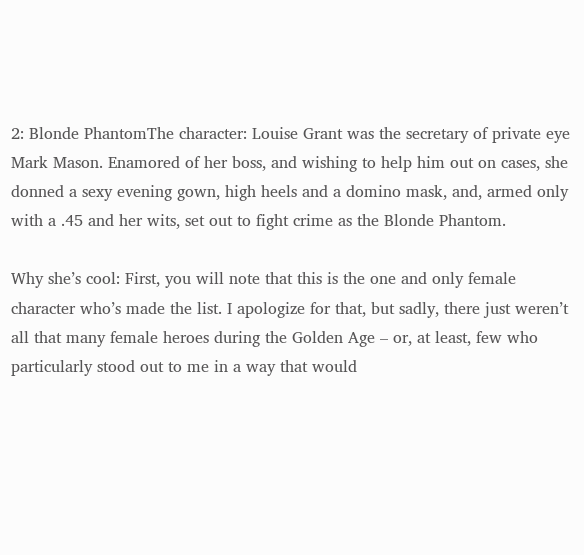2: Blonde PhantomThe character: Louise Grant was the secretary of private eye Mark Mason. Enamored of her boss, and wishing to help him out on cases, she donned a sexy evening gown, high heels and a domino mask, and, armed only with a .45 and her wits, set out to fight crime as the Blonde Phantom.

Why she’s cool: First, you will note that this is the one and only female character who’s made the list. I apologize for that, but sadly, there just weren’t all that many female heroes during the Golden Age – or, at least, few who particularly stood out to me in a way that would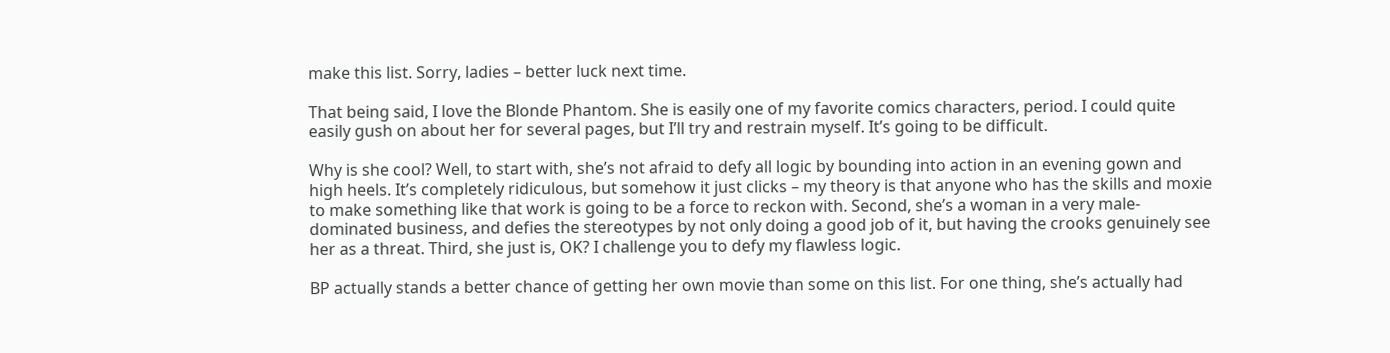make this list. Sorry, ladies – better luck next time.

That being said, I love the Blonde Phantom. She is easily one of my favorite comics characters, period. I could quite easily gush on about her for several pages, but I’ll try and restrain myself. It’s going to be difficult.

Why is she cool? Well, to start with, she’s not afraid to defy all logic by bounding into action in an evening gown and high heels. It’s completely ridiculous, but somehow it just clicks – my theory is that anyone who has the skills and moxie to make something like that work is going to be a force to reckon with. Second, she’s a woman in a very male-dominated business, and defies the stereotypes by not only doing a good job of it, but having the crooks genuinely see her as a threat. Third, she just is, OK? I challenge you to defy my flawless logic.

BP actually stands a better chance of getting her own movie than some on this list. For one thing, she’s actually had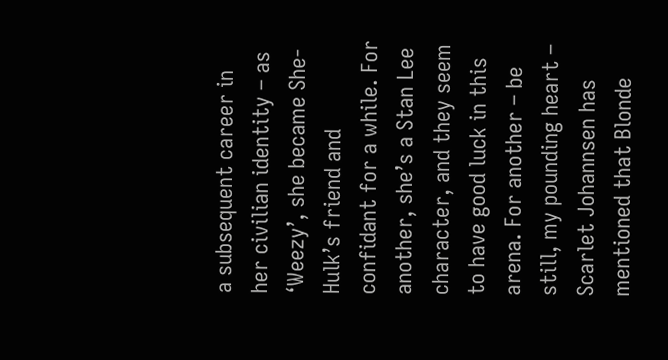a subsequent career in her civilian identity – as ‘Weezy’, she became She-Hulk’s friend and confidant for a while. For another, she’s a Stan Lee character, and they seem to have good luck in this arena. For another – be still, my pounding heart – Scarlet Johannsen has mentioned that Blonde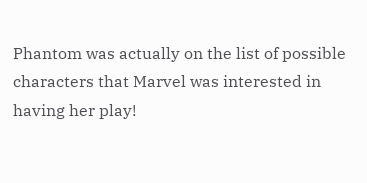Phantom was actually on the list of possible characters that Marvel was interested in having her play!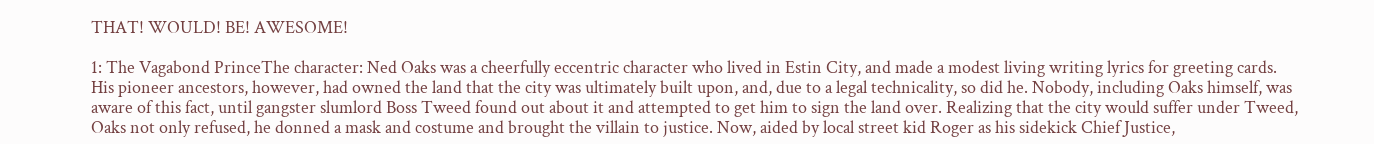THAT! WOULD! BE! AWESOME!

1: The Vagabond PrinceThe character: Ned Oaks was a cheerfully eccentric character who lived in Estin City, and made a modest living writing lyrics for greeting cards. His pioneer ancestors, however, had owned the land that the city was ultimately built upon, and, due to a legal technicality, so did he. Nobody, including Oaks himself, was aware of this fact, until gangster slumlord Boss Tweed found out about it and attempted to get him to sign the land over. Realizing that the city would suffer under Tweed, Oaks not only refused, he donned a mask and costume and brought the villain to justice. Now, aided by local street kid Roger as his sidekick Chief Justice,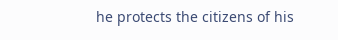he protects the citizens of his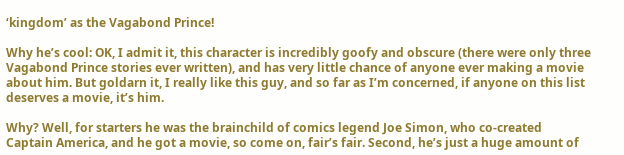‘kingdom’ as the Vagabond Prince!

Why he’s cool: OK, I admit it, this character is incredibly goofy and obscure (there were only three Vagabond Prince stories ever written), and has very little chance of anyone ever making a movie about him. But goldarn it, I really like this guy, and so far as I’m concerned, if anyone on this list deserves a movie, it’s him.

Why? Well, for starters he was the brainchild of comics legend Joe Simon, who co-created Captain America, and he got a movie, so come on, fair’s fair. Second, he’s just a huge amount of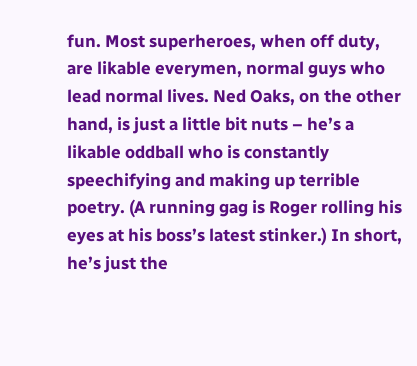fun. Most superheroes, when off duty, are likable everymen, normal guys who lead normal lives. Ned Oaks, on the other hand, is just a little bit nuts – he’s a likable oddball who is constantly speechifying and making up terrible poetry. (A running gag is Roger rolling his eyes at his boss’s latest stinker.) In short, he’s just the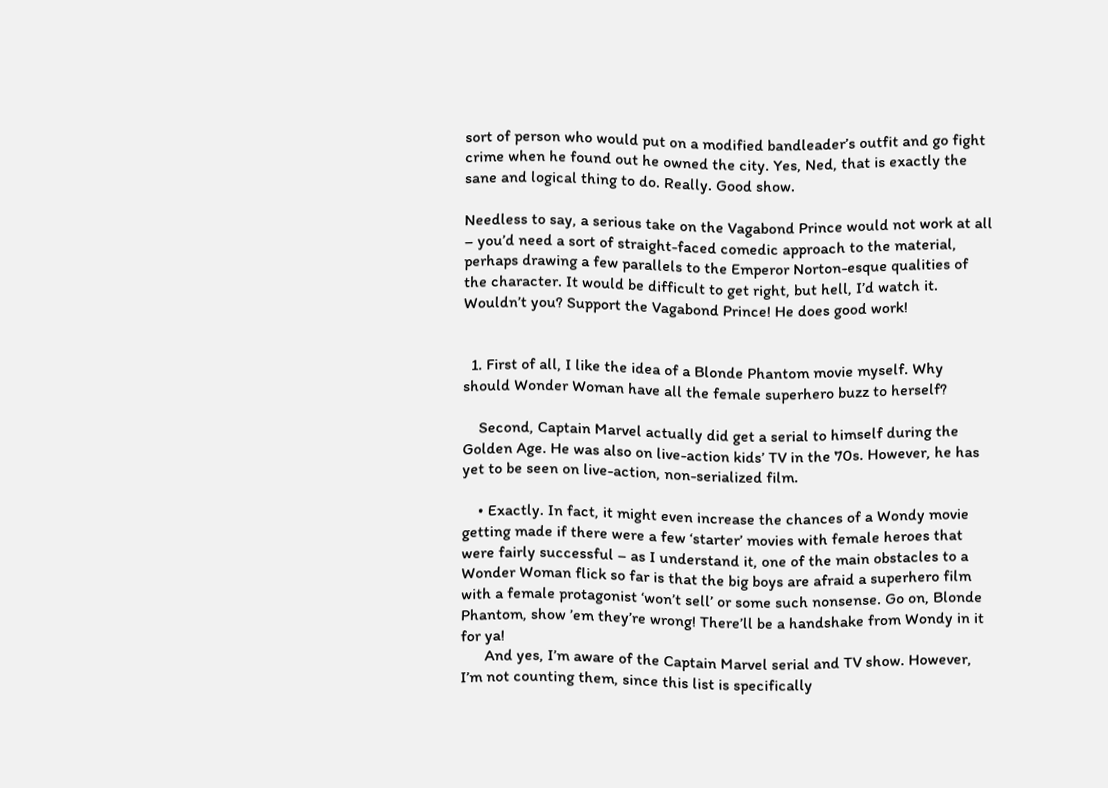sort of person who would put on a modified bandleader’s outfit and go fight crime when he found out he owned the city. Yes, Ned, that is exactly the sane and logical thing to do. Really. Good show.

Needless to say, a serious take on the Vagabond Prince would not work at all – you’d need a sort of straight-faced comedic approach to the material, perhaps drawing a few parallels to the Emperor Norton-esque qualities of the character. It would be difficult to get right, but hell, I’d watch it. Wouldn’t you? Support the Vagabond Prince! He does good work!


  1. First of all, I like the idea of a Blonde Phantom movie myself. Why should Wonder Woman have all the female superhero buzz to herself?

    Second, Captain Marvel actually did get a serial to himself during the Golden Age. He was also on live-action kids’ TV in the 70s. However, he has yet to be seen on live-action, non-serialized film.

    • Exactly. In fact, it might even increase the chances of a Wondy movie getting made if there were a few ‘starter’ movies with female heroes that were fairly successful – as I understand it, one of the main obstacles to a Wonder Woman flick so far is that the big boys are afraid a superhero film with a female protagonist ‘won’t sell’ or some such nonsense. Go on, Blonde Phantom, show ’em they’re wrong! There’ll be a handshake from Wondy in it for ya!
      And yes, I’m aware of the Captain Marvel serial and TV show. However, I’m not counting them, since this list is specifically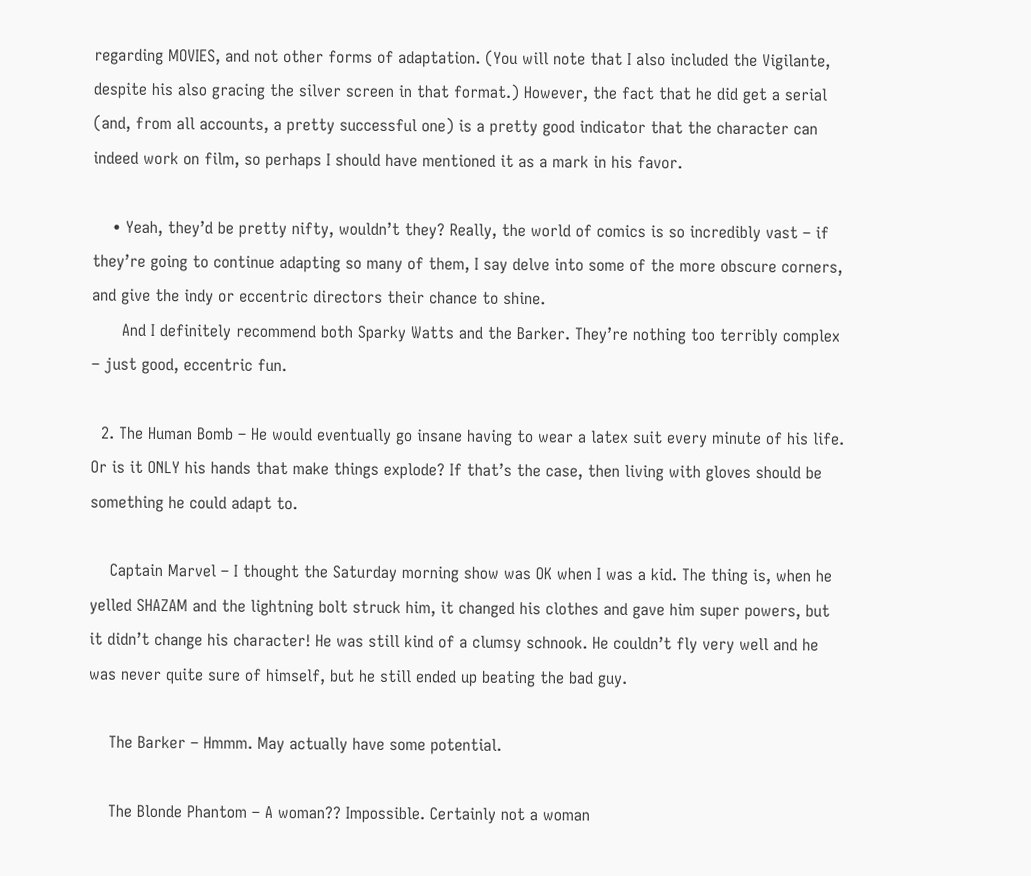regarding MOVIES, and not other forms of adaptation. (You will note that I also included the Vigilante, despite his also gracing the silver screen in that format.) However, the fact that he did get a serial (and, from all accounts, a pretty successful one) is a pretty good indicator that the character can indeed work on film, so perhaps I should have mentioned it as a mark in his favor.

    • Yeah, they’d be pretty nifty, wouldn’t they? Really, the world of comics is so incredibly vast – if they’re going to continue adapting so many of them, I say delve into some of the more obscure corners, and give the indy or eccentric directors their chance to shine.
      And I definitely recommend both Sparky Watts and the Barker. They’re nothing too terribly complex – just good, eccentric fun.

  2. The Human Bomb – He would eventually go insane having to wear a latex suit every minute of his life. Or is it ONLY his hands that make things explode? If that’s the case, then living with gloves should be something he could adapt to.

    Captain Marvel – I thought the Saturday morning show was OK when I was a kid. The thing is, when he yelled SHAZAM and the lightning bolt struck him, it changed his clothes and gave him super powers, but it didn’t change his character! He was still kind of a clumsy schnook. He couldn’t fly very well and he was never quite sure of himself, but he still ended up beating the bad guy.

    The Barker – Hmmm. May actually have some potential.

    The Blonde Phantom – A woman?? Impossible. Certainly not a woman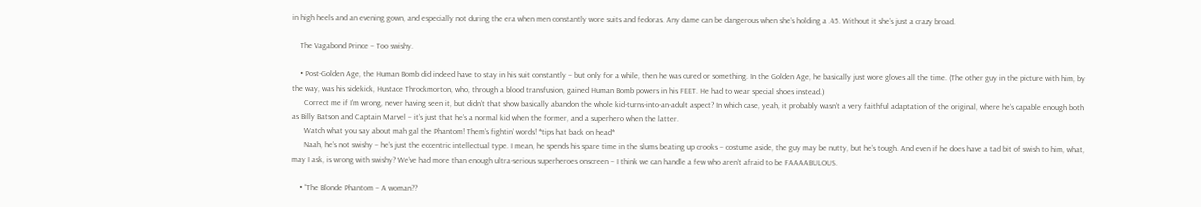in high heels and an evening gown, and especially not during the era when men constantly wore suits and fedoras. Any dame can be dangerous when she’s holding a .45. Without it she’s just a crazy broad.

    The Vagabond Prince – Too swishy.

    • Post-Golden Age, the Human Bomb did indeed have to stay in his suit constantly – but only for a while, then he was cured or something. In the Golden Age, he basically just wore gloves all the time. (The other guy in the picture with him, by the way, was his sidekick, Hustace Throckmorton, who, through a blood transfusion, gained Human Bomb powers in his FEET. He had to wear special shoes instead.)
      Correct me if I’m wrong, never having seen it, but didn’t that show basically abandon the whole kid-turns-into-an-adult aspect? In which case, yeah, it probably wasn’t a very faithful adaptation of the original, where he’s capable enough both as Billy Batson and Captain Marvel – it’s just that he’s a normal kid when the former, and a superhero when the latter.
      Watch what you say about mah gal the Phantom! Them’s fightin’ words! *tips hat back on head*
      Naah, he’s not swishy – he’s just the eccentric intellectual type. I mean, he spends his spare time in the slums beating up crooks – costume aside, the guy may be nutty, but he’s tough. And even if he does have a tad bit of swish to him, what, may I ask, is wrong with swishy? We’ve had more than enough ultra-serious superheroes onscreen – I think we can handle a few who aren’t afraid to be FAAAABULOUS.

    • “The Blonde Phantom – A woman??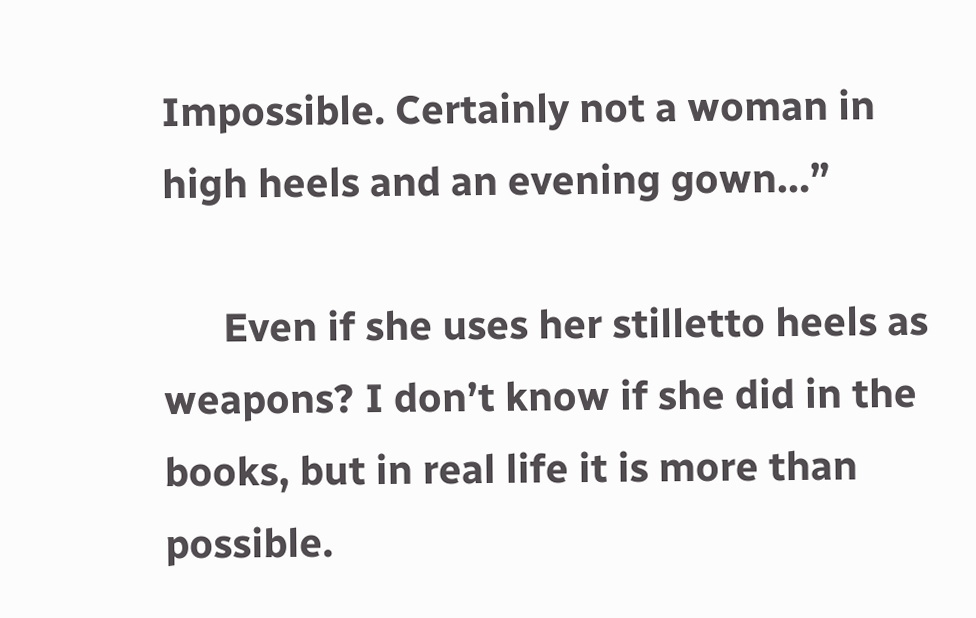Impossible. Certainly not a woman in high heels and an evening gown…”

      Even if she uses her stilletto heels as weapons? I don’t know if she did in the books, but in real life it is more than possible.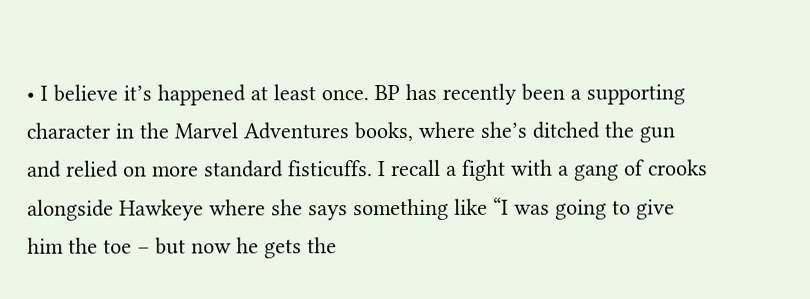• I believe it’s happened at least once. BP has recently been a supporting character in the Marvel Adventures books, where she’s ditched the gun and relied on more standard fisticuffs. I recall a fight with a gang of crooks alongside Hawkeye where she says something like “I was going to give him the toe – but now he gets the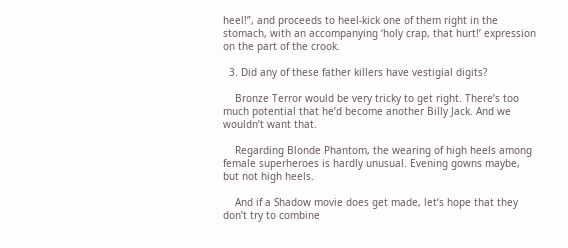heel!”, and proceeds to heel-kick one of them right in the stomach, with an accompanying ‘holy crap, that hurt!’ expression on the part of the crook.

  3. Did any of these father killers have vestigial digits?

    Bronze Terror would be very tricky to get right. There’s too much potential that he’d become another Billy Jack. And we wouldn’t want that.

    Regarding Blonde Phantom, the wearing of high heels among female superheroes is hardly unusual. Evening gowns maybe, but not high heels.

    And if a Shadow movie does get made, let’s hope that they don’t try to combine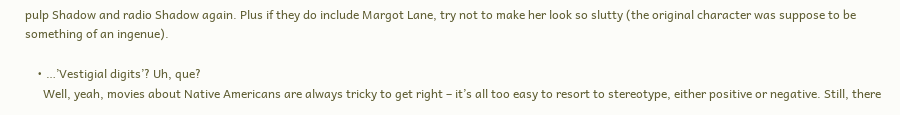pulp Shadow and radio Shadow again. Plus if they do include Margot Lane, try not to make her look so slutty (the original character was suppose to be something of an ingenue).

    • …’Vestigial digits’? Uh, que?
      Well, yeah, movies about Native Americans are always tricky to get right – it’s all too easy to resort to stereotype, either positive or negative. Still, there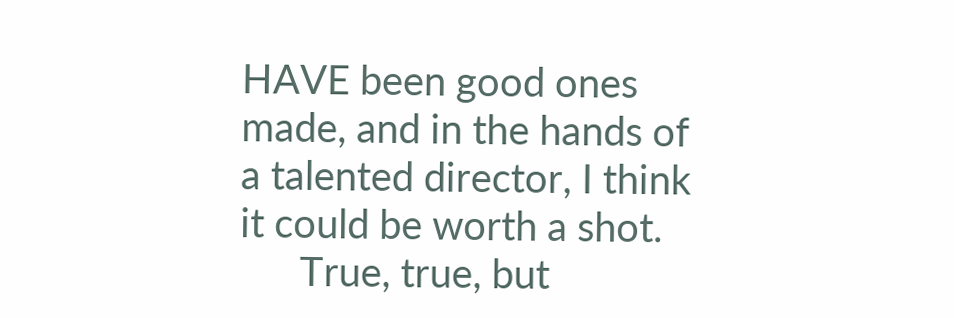HAVE been good ones made, and in the hands of a talented director, I think it could be worth a shot.
      True, true, but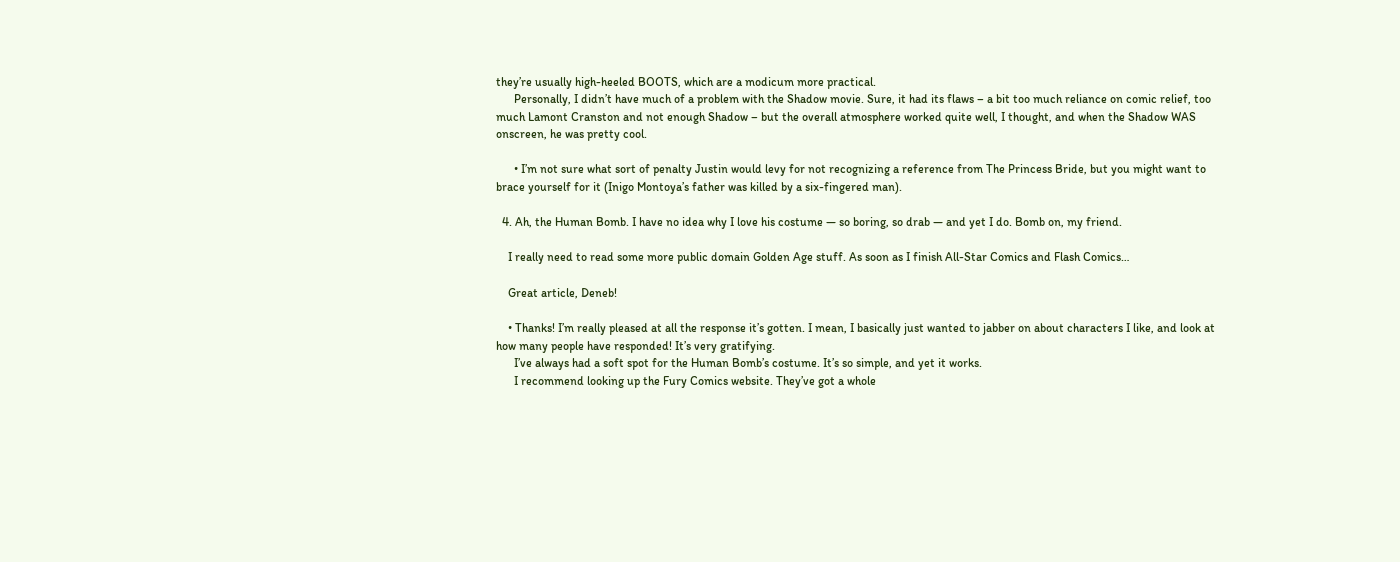they’re usually high-heeled BOOTS, which are a modicum more practical.
      Personally, I didn’t have much of a problem with the Shadow movie. Sure, it had its flaws – a bit too much reliance on comic relief, too much Lamont Cranston and not enough Shadow – but the overall atmosphere worked quite well, I thought, and when the Shadow WAS onscreen, he was pretty cool.

      • I’m not sure what sort of penalty Justin would levy for not recognizing a reference from The Princess Bride, but you might want to brace yourself for it (Inigo Montoya’s father was killed by a six-fingered man).

  4. Ah, the Human Bomb. I have no idea why I love his costume — so boring, so drab — and yet I do. Bomb on, my friend.

    I really need to read some more public domain Golden Age stuff. As soon as I finish All-Star Comics and Flash Comics…

    Great article, Deneb!

    • Thanks! I’m really pleased at all the response it’s gotten. I mean, I basically just wanted to jabber on about characters I like, and look at how many people have responded! It’s very gratifying.
      I’ve always had a soft spot for the Human Bomb’s costume. It’s so simple, and yet it works.
      I recommend looking up the Fury Comics website. They’ve got a whole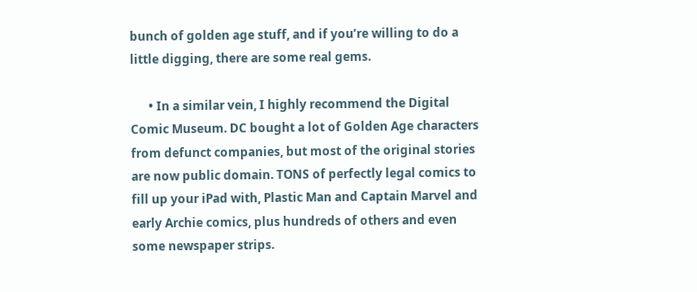bunch of golden age stuff, and if you’re willing to do a little digging, there are some real gems.

      • In a similar vein, I highly recommend the Digital Comic Museum. DC bought a lot of Golden Age characters from defunct companies, but most of the original stories are now public domain. TONS of perfectly legal comics to fill up your iPad with, Plastic Man and Captain Marvel and early Archie comics, plus hundreds of others and even some newspaper strips.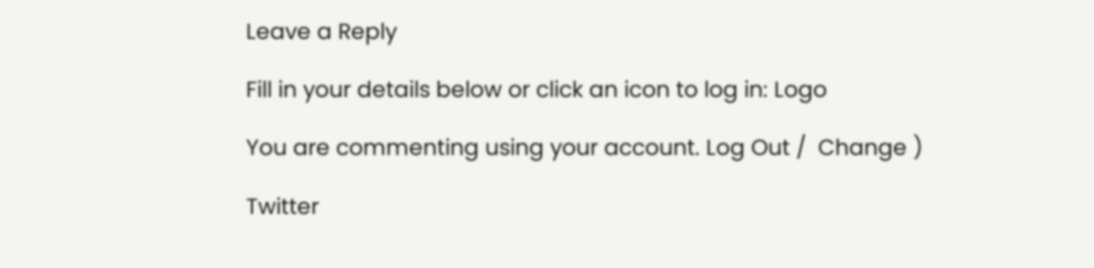Leave a Reply

Fill in your details below or click an icon to log in: Logo

You are commenting using your account. Log Out /  Change )

Twitter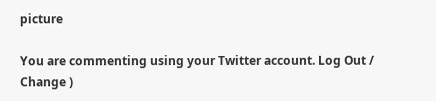picture

You are commenting using your Twitter account. Log Out /  Change )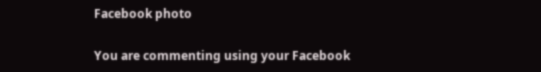Facebook photo

You are commenting using your Facebook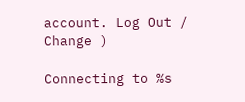account. Log Out /  Change )

Connecting to %s